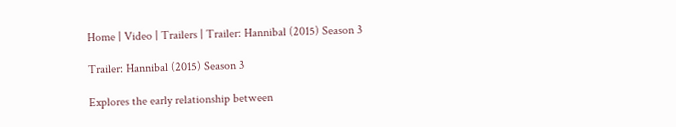Home | Video | Trailers | Trailer: Hannibal (2015) Season 3

Trailer: Hannibal (2015) Season 3

Explores the early relationship between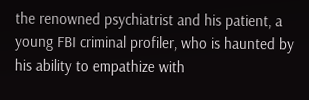the renowned psychiatrist and his patient, a young FBI criminal profiler, who is haunted by his ability to empathize with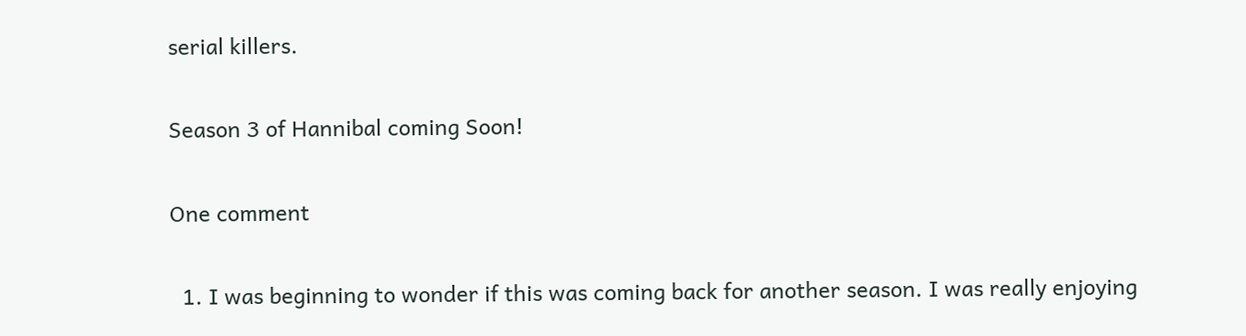serial killers.

Season 3 of Hannibal coming Soon!

One comment

  1. I was beginning to wonder if this was coming back for another season. I was really enjoying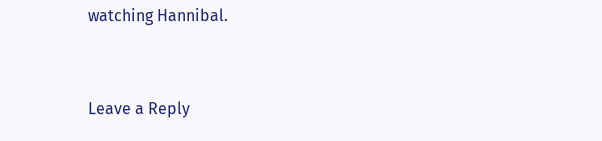watching Hannibal.


Leave a Reply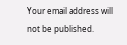Your email address will not be published.